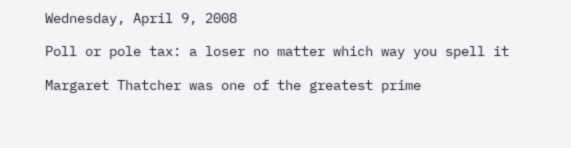Wednesday, April 9, 2008

Poll or pole tax: a loser no matter which way you spell it

Margaret Thatcher was one of the greatest prime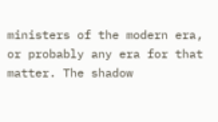ministers of the modern era, or probably any era for that matter. The shadow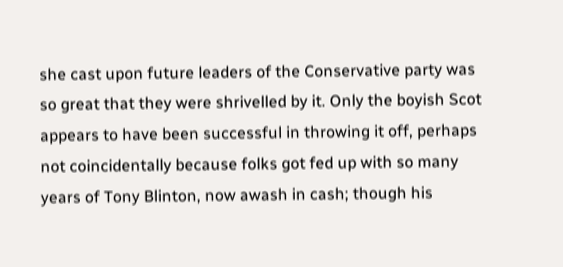she cast upon future leaders of the Conservative party was so great that they were shrivelled by it. Only the boyish Scot appears to have been successful in throwing it off, perhaps not coincidentally because folks got fed up with so many years of Tony Blinton, now awash in cash; though his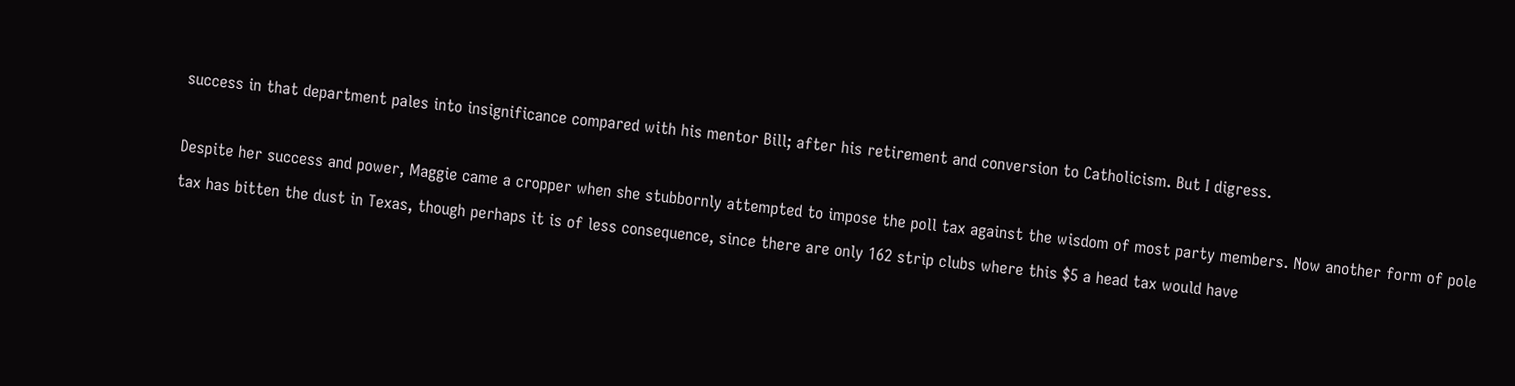success in that department pales into insignificance compared with his mentor Bill; after his retirement and conversion to Catholicism. But I digress.

Despite her success and power, Maggie came a cropper when she stubbornly attempted to impose the poll tax against the wisdom of most party members. Now another form of pole tax has bitten the dust in Texas, though perhaps it is of less consequence, since there are only 162 strip clubs where this $5 a head tax would have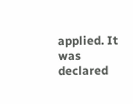applied. It was declared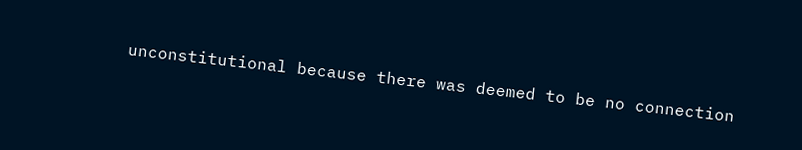unconstitutional because there was deemed to be no connection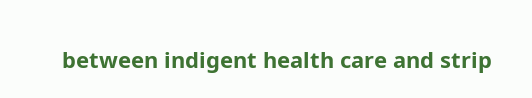between indigent health care and strip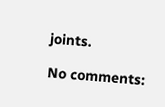joints.

No comments: